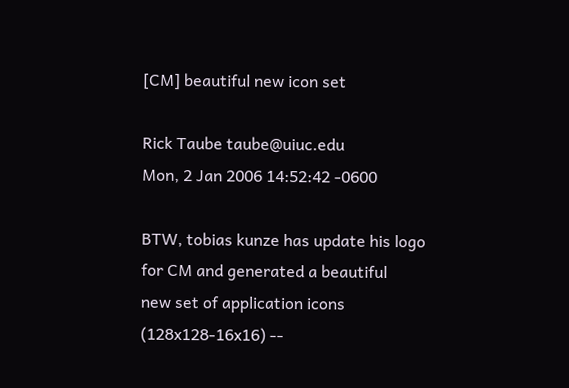[CM] beautiful new icon set

Rick Taube taube@uiuc.edu
Mon, 2 Jan 2006 14:52:42 -0600

BTW, tobias kunze has update his logo for CM and generated a beautiful
new set of application icons (128x128-16x16) --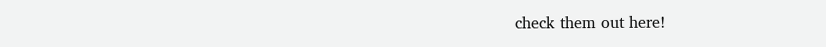check them out here!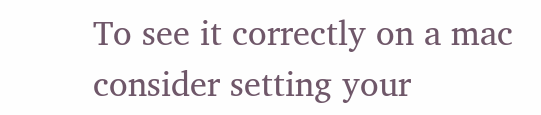To see it correctly on a mac consider setting your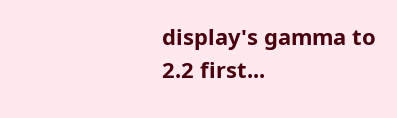display's gamma to
2.2 first...